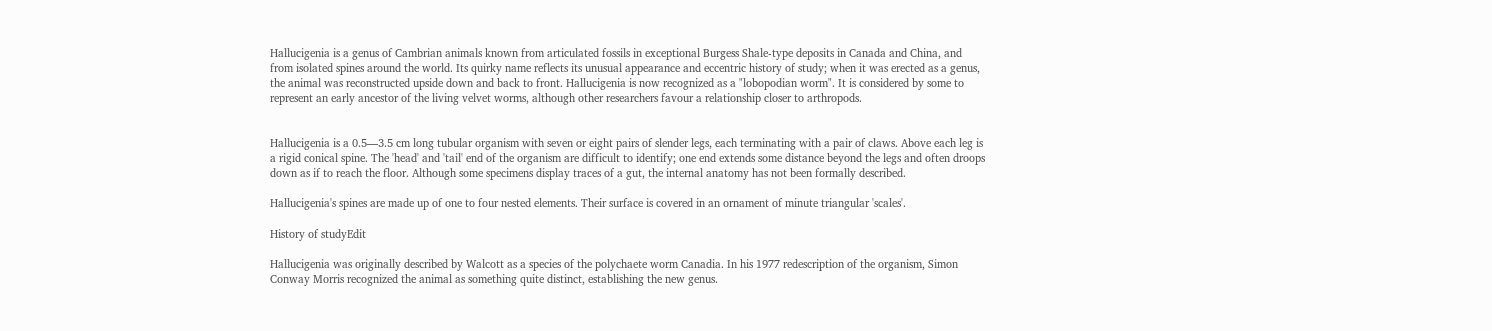Hallucigenia is a genus of Cambrian animals known from articulated fossils in exceptional Burgess Shale-type deposits in Canada and China, and from isolated spines around the world. Its quirky name reflects its unusual appearance and eccentric history of study; when it was erected as a genus, the animal was reconstructed upside down and back to front. Hallucigenia is now recognized as a "lobopodian worm". It is considered by some to represent an early ancestor of the living velvet worms, although other researchers favour a relationship closer to arthropods.


Hallucigenia is a 0.5—3.5 cm long tubular organism with seven or eight pairs of slender legs, each terminating with a pair of claws. Above each leg is a rigid conical spine. The 'head' and 'tail' end of the organism are difficult to identify; one end extends some distance beyond the legs and often droops down as if to reach the floor. Although some specimens display traces of a gut, the internal anatomy has not been formally described.

Hallucigenia's spines are made up of one to four nested elements. Their surface is covered in an ornament of minute triangular 'scales'.

History of studyEdit

Hallucigenia was originally described by Walcott as a species of the polychaete worm Canadia. In his 1977 redescription of the organism, Simon Conway Morris recognized the animal as something quite distinct, establishing the new genus.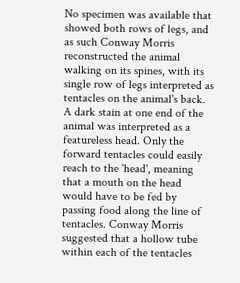No specimen was available that showed both rows of legs, and as such Conway Morris reconstructed the animal walking on its spines, with its single row of legs interpreted as tentacles on the animal's back. A dark stain at one end of the animal was interpreted as a featureless head. Only the forward tentacles could easily reach to the 'head', meaning that a mouth on the head would have to be fed by passing food along the line of tentacles. Conway Morris suggested that a hollow tube within each of the tentacles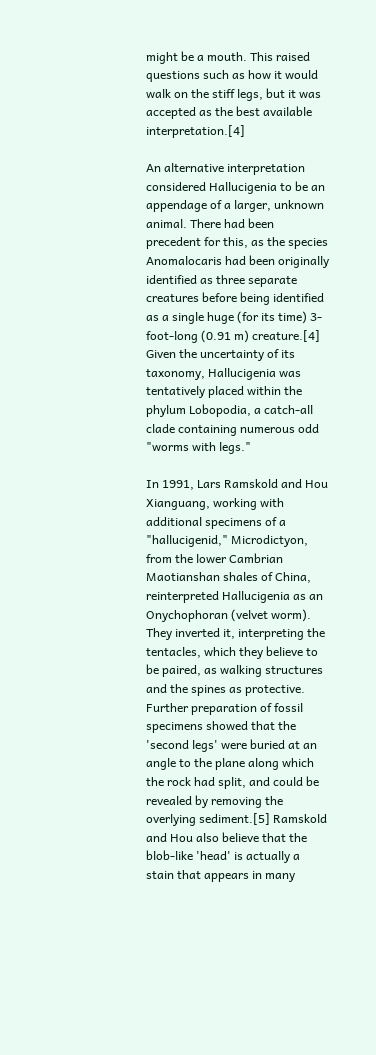might be a mouth. This raised questions such as how it would walk on the stiff legs, but it was accepted as the best available interpretation.[4]

An alternative interpretation considered Hallucigenia to be an appendage of a larger, unknown animal. There had been precedent for this, as the species Anomalocaris had been originally identified as three separate creatures before being identified as a single huge (for its time) 3-foot-long (0.91 m) creature.[4] Given the uncertainty of its taxonomy, Hallucigenia was tentatively placed within the phylum Lobopodia, a catch-all clade containing numerous odd "worms with legs."

In 1991, Lars Ramskold and Hou Xianguang, working with additional specimens of a "hallucigenid," Microdictyon, from the lower Cambrian Maotianshan shales of China, reinterpreted Hallucigenia as an Onychophoran (velvet worm). They inverted it, interpreting the tentacles, which they believe to be paired, as walking structures and the spines as protective. Further preparation of fossil specimens showed that the 'second legs' were buried at an angle to the plane along which the rock had split, and could be revealed by removing the overlying sediment.[5] Ramskold and Hou also believe that the blob-like 'head' is actually a stain that appears in many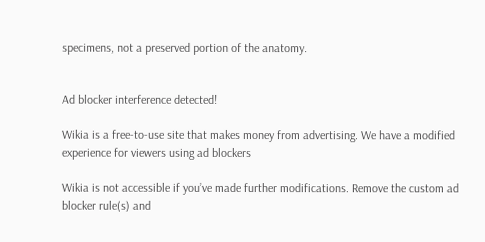specimens, not a preserved portion of the anatomy.


Ad blocker interference detected!

Wikia is a free-to-use site that makes money from advertising. We have a modified experience for viewers using ad blockers

Wikia is not accessible if you’ve made further modifications. Remove the custom ad blocker rule(s) and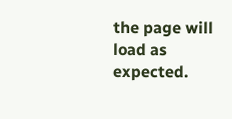the page will load as expected.